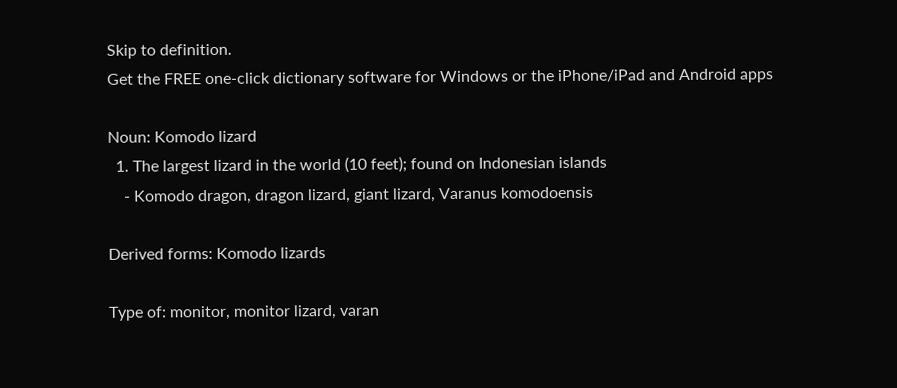Skip to definition.
Get the FREE one-click dictionary software for Windows or the iPhone/iPad and Android apps

Noun: Komodo lizard
  1. The largest lizard in the world (10 feet); found on Indonesian islands
    - Komodo dragon, dragon lizard, giant lizard, Varanus komodoensis

Derived forms: Komodo lizards

Type of: monitor, monitor lizard, varan